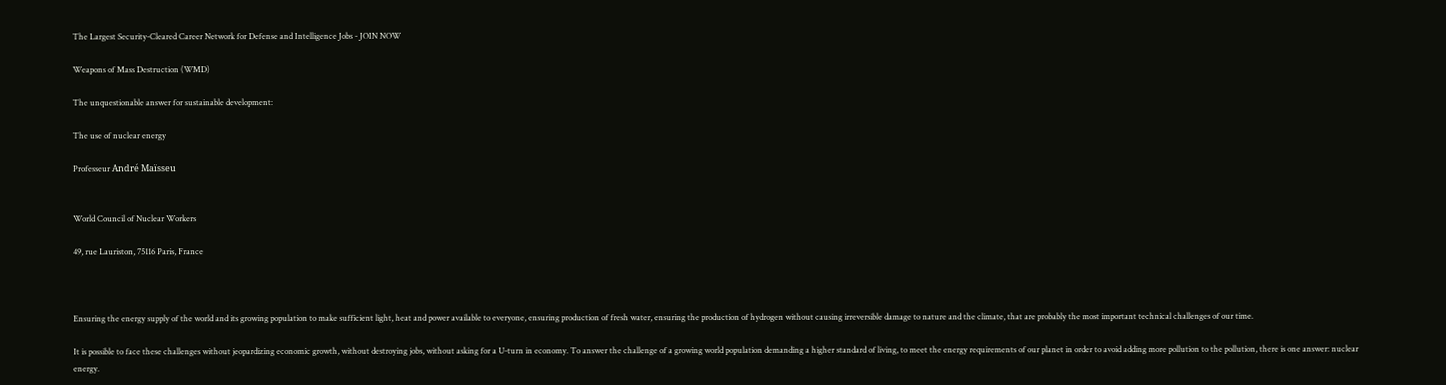The Largest Security-Cleared Career Network for Defense and Intelligence Jobs - JOIN NOW

Weapons of Mass Destruction (WMD)

The unquestionable answer for sustainable development:

The use of nuclear energy

Professeur André Maïsseu


World Council of Nuclear Workers

49, rue Lauriston, 75116 Paris, France



Ensuring the energy supply of the world and its growing population to make sufficient light, heat and power available to everyone, ensuring production of fresh water, ensuring the production of hydrogen without causing irreversible damage to nature and the climate, that are probably the most important technical challenges of our time.

It is possible to face these challenges without jeopardizing economic growth, without destroying jobs, without asking for a U-turn in economy. To answer the challenge of a growing world population demanding a higher standard of living, to meet the energy requirements of our planet in order to avoid adding more pollution to the pollution, there is one answer: nuclear energy.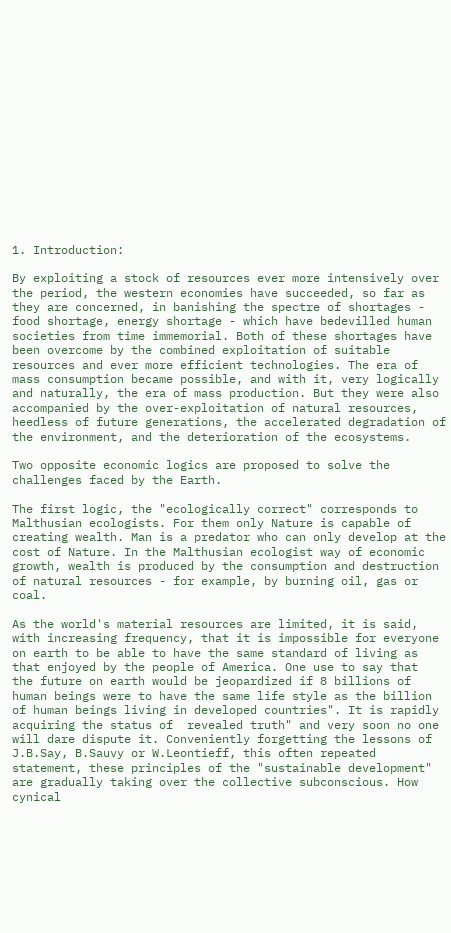1. Introduction:

By exploiting a stock of resources ever more intensively over the period, the western economies have succeeded, so far as they are concerned, in banishing the spectre of shortages - food shortage, energy shortage - which have bedevilled human societies from time immemorial. Both of these shortages have been overcome by the combined exploitation of suitable resources and ever more efficient technologies. The era of mass consumption became possible, and with it, very logically and naturally, the era of mass production. But they were also accompanied by the over-exploitation of natural resources, heedless of future generations, the accelerated degradation of the environment, and the deterioration of the ecosystems.

Two opposite economic logics are proposed to solve the challenges faced by the Earth.

The first logic, the "ecologically correct" corresponds to Malthusian ecologists. For them only Nature is capable of creating wealth. Man is a predator who can only develop at the cost of Nature. In the Malthusian ecologist way of economic growth, wealth is produced by the consumption and destruction of natural resources - for example, by burning oil, gas or coal.

As the world's material resources are limited, it is said, with increasing frequency, that it is impossible for everyone on earth to be able to have the same standard of living as that enjoyed by the people of America. One use to say that  the future on earth would be jeopardized if 8 billions of human beings were to have the same life style as the billion of human beings living in developed countries". It is rapidly acquiring the status of  revealed truth" and very soon no one will dare dispute it. Conveniently forgetting the lessons of J.B.Say, B.Sauvy or W.Leontieff, this often repeated statement, these principles of the "sustainable development" are gradually taking over the collective subconscious. How cynical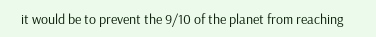it would be to prevent the 9/10 of the planet from reaching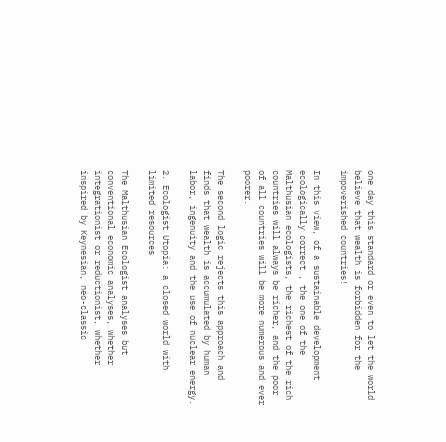one day this standard or even to let the world believe that wealth is forbidden for the impoverished countries!

In this view, of a sustainable development  ecologically correct , the one of the Malthusian ecologists, the richest of the rich countries will always be richer, and the poor of all countries will be more numerous and ever poorer.

The second logic rejects this approach and finds that wealth is accumulated by human labor, ingenuity and the use of nuclear energy.

2. Ecologist Utopia: a closed world with limited resources

The Malthusian Ecologist analyses but conventional economic analyses, whether integrationist or reductionist, whether inspired by Keynesian, neo-classic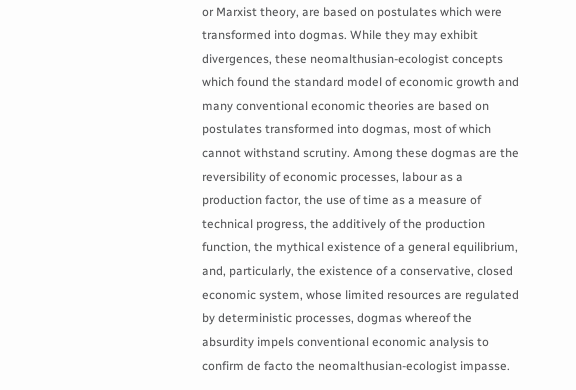or Marxist theory, are based on postulates which were transformed into dogmas. While they may exhibit divergences, these neomalthusian-ecologist concepts which found the standard model of economic growth and many conventional economic theories are based on postulates transformed into dogmas, most of which cannot withstand scrutiny. Among these dogmas are the reversibility of economic processes, labour as a production factor, the use of time as a measure of technical progress, the additively of the production function, the mythical existence of a general equilibrium, and, particularly, the existence of a conservative, closed economic system, whose limited resources are regulated by deterministic processes, dogmas whereof the absurdity impels conventional economic analysis to confirm de facto the neomalthusian-ecologist impasse.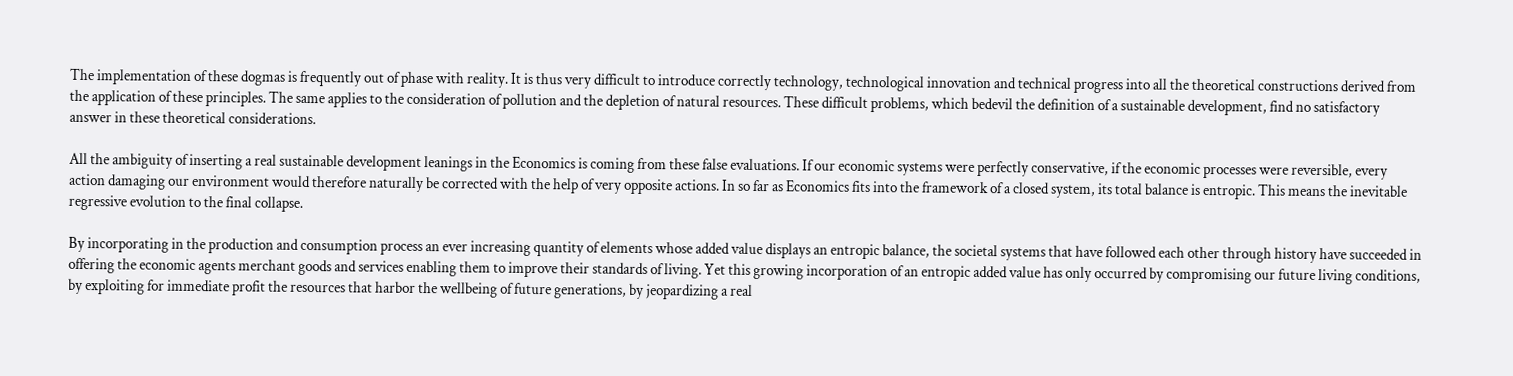The implementation of these dogmas is frequently out of phase with reality. It is thus very difficult to introduce correctly technology, technological innovation and technical progress into all the theoretical constructions derived from the application of these principles. The same applies to the consideration of pollution and the depletion of natural resources. These difficult problems, which bedevil the definition of a sustainable development, find no satisfactory answer in these theoretical considerations.

All the ambiguity of inserting a real sustainable development leanings in the Economics is coming from these false evaluations. If our economic systems were perfectly conservative, if the economic processes were reversible, every action damaging our environment would therefore naturally be corrected with the help of very opposite actions. In so far as Economics fits into the framework of a closed system, its total balance is entropic. This means the inevitable regressive evolution to the final collapse.

By incorporating in the production and consumption process an ever increasing quantity of elements whose added value displays an entropic balance, the societal systems that have followed each other through history have succeeded in offering the economic agents merchant goods and services enabling them to improve their standards of living. Yet this growing incorporation of an entropic added value has only occurred by compromising our future living conditions, by exploiting for immediate profit the resources that harbor the wellbeing of future generations, by jeopardizing a real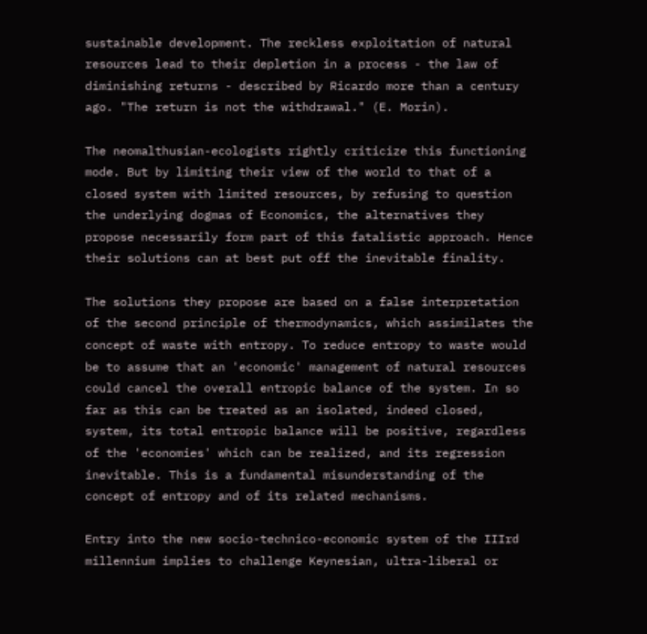sustainable development. The reckless exploitation of natural resources lead to their depletion in a process - the law of diminishing returns - described by Ricardo more than a century ago. "The return is not the withdrawal." (E. Morin).

The neomalthusian-ecologists rightly criticize this functioning mode. But by limiting their view of the world to that of a closed system with limited resources, by refusing to question the underlying dogmas of Economics, the alternatives they propose necessarily form part of this fatalistic approach. Hence their solutions can at best put off the inevitable finality.

The solutions they propose are based on a false interpretation of the second principle of thermodynamics, which assimilates the concept of waste with entropy. To reduce entropy to waste would be to assume that an 'economic' management of natural resources could cancel the overall entropic balance of the system. In so far as this can be treated as an isolated, indeed closed, system, its total entropic balance will be positive, regardless of the 'economies' which can be realized, and its regression inevitable. This is a fundamental misunderstanding of the concept of entropy and of its related mechanisms.

Entry into the new socio-technico-economic system of the IIIrd millennium implies to challenge Keynesian, ultra-liberal or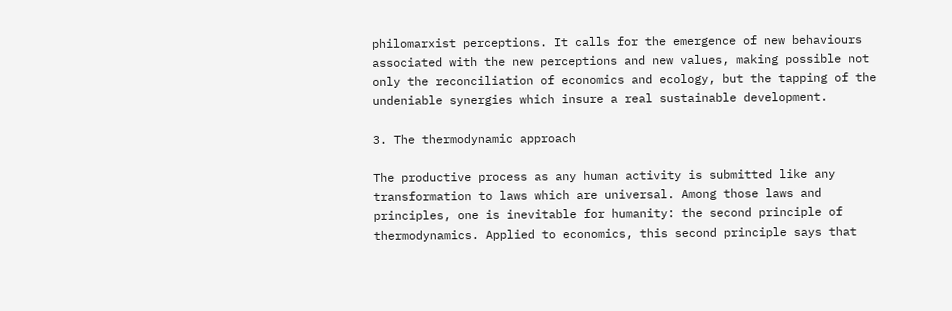philomarxist perceptions. It calls for the emergence of new behaviours associated with the new perceptions and new values, making possible not only the reconciliation of economics and ecology, but the tapping of the undeniable synergies which insure a real sustainable development.

3. The thermodynamic approach

The productive process as any human activity is submitted like any transformation to laws which are universal. Among those laws and principles, one is inevitable for humanity: the second principle of thermodynamics. Applied to economics, this second principle says that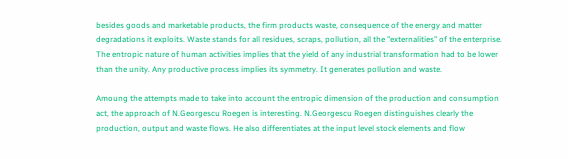besides goods and marketable products, the firm products waste, consequence of the energy and matter degradations it exploits. Waste stands for all residues, scraps, pollution, all the "externalities" of the enterprise. The entropic nature of human activities implies that the yield of any industrial transformation had to be lower than the unity. Any productive process implies its symmetry. It generates pollution and waste.

Amoung the attempts made to take into account the entropic dimension of the production and consumption act, the approach of N.Georgescu Roegen is interesting. N.Georgescu Roegen distinguishes clearly the production, output and waste flows. He also differentiates at the input level stock elements and flow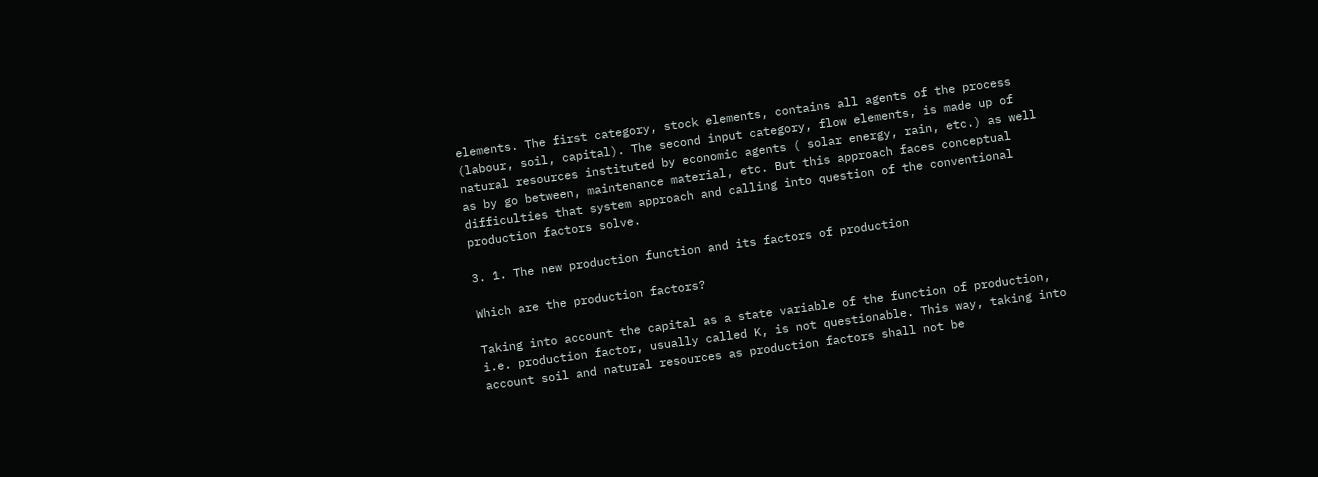elements. The first category, stock elements, contains all agents of the process (labour, soil, capital). The second input category, flow elements, is made up of natural resources instituted by economic agents ( solar energy, rain, etc.) as well as by go between, maintenance material, etc. But this approach faces conceptual difficulties that system approach and calling into question of the conventional production factors solve.

3. 1. The new production function and its factors of production

Which are the production factors?

Taking into account the capital as a state variable of the function of production, i.e. production factor, usually called K, is not questionable. This way, taking into account soil and natural resources as production factors shall not be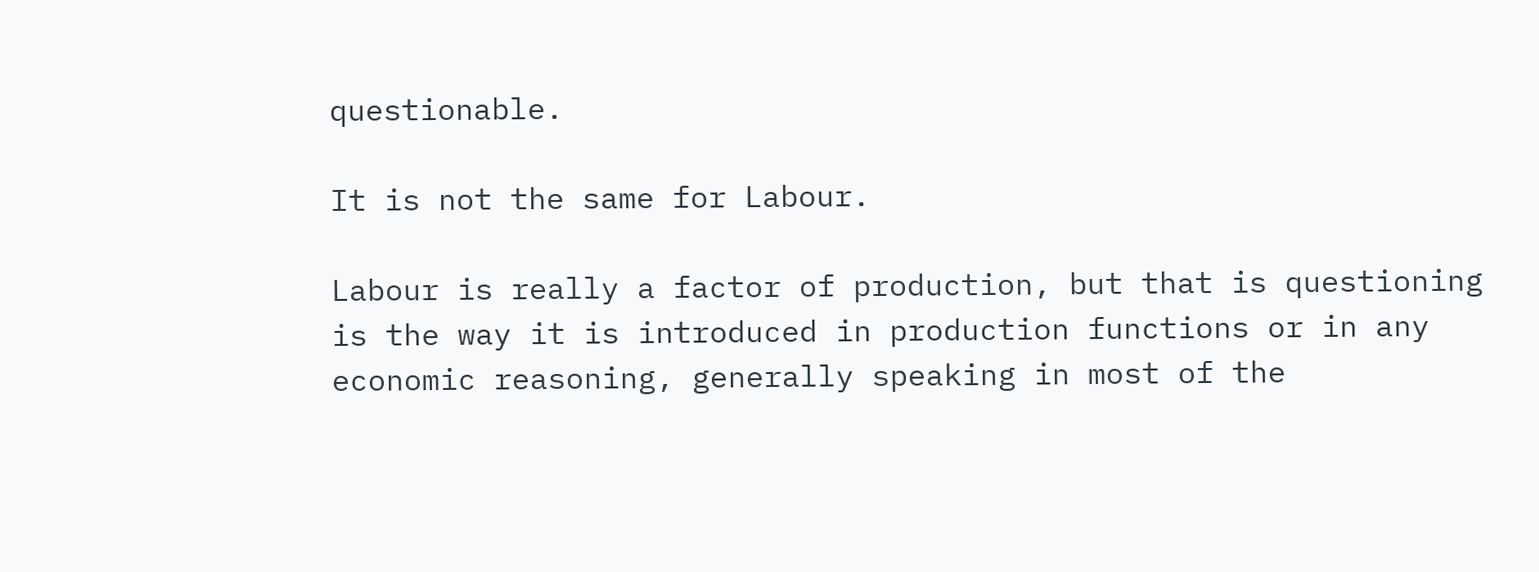questionable.

It is not the same for Labour.

Labour is really a factor of production, but that is questioning is the way it is introduced in production functions or in any economic reasoning, generally speaking in most of the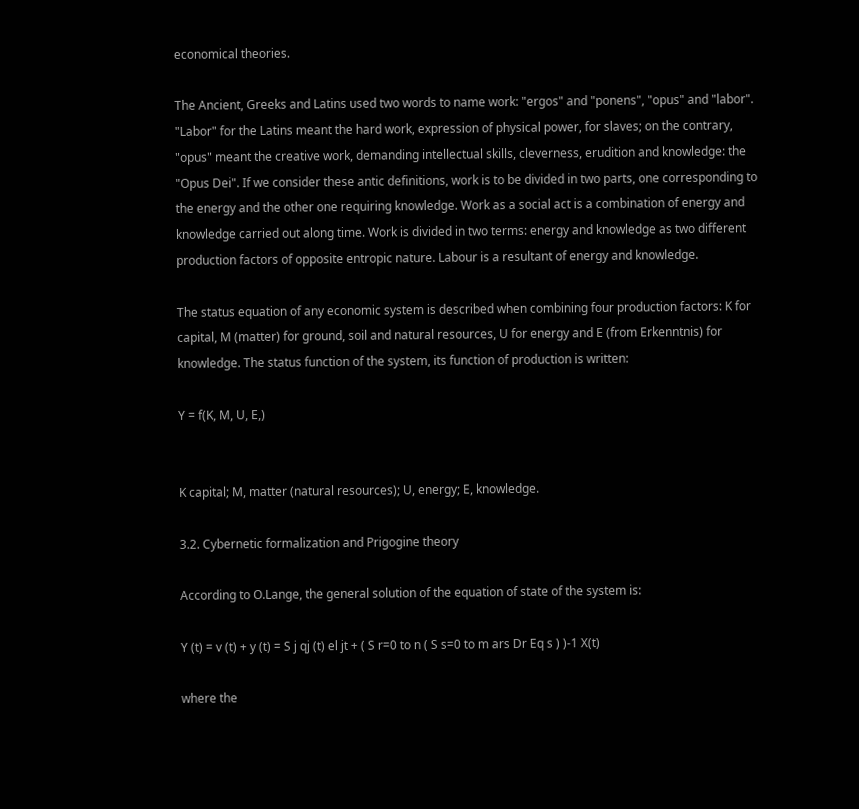economical theories.

The Ancient, Greeks and Latins used two words to name work: "ergos" and "ponens", "opus" and "labor". "Labor" for the Latins meant the hard work, expression of physical power, for slaves; on the contrary, "opus" meant the creative work, demanding intellectual skills, cleverness, erudition and knowledge: the "Opus Dei". If we consider these antic definitions, work is to be divided in two parts, one corresponding to the energy and the other one requiring knowledge. Work as a social act is a combination of energy and knowledge carried out along time. Work is divided in two terms: energy and knowledge as two different production factors of opposite entropic nature. Labour is a resultant of energy and knowledge.

The status equation of any economic system is described when combining four production factors: K for capital, M (matter) for ground, soil and natural resources, U for energy and E (from Erkenntnis) for knowledge. The status function of the system, its function of production is written:

Y = f(K, M, U, E,)


K capital; M, matter (natural resources); U, energy; E, knowledge.

3.2. Cybernetic formalization and Prigogine theory

According to O.Lange, the general solution of the equation of state of the system is:

Y (t) = v (t) + y (t) = S j qj (t) el jt + ( S r=0 to n ( S s=0 to m ars Dr Eq s ) )-1 X(t)

where the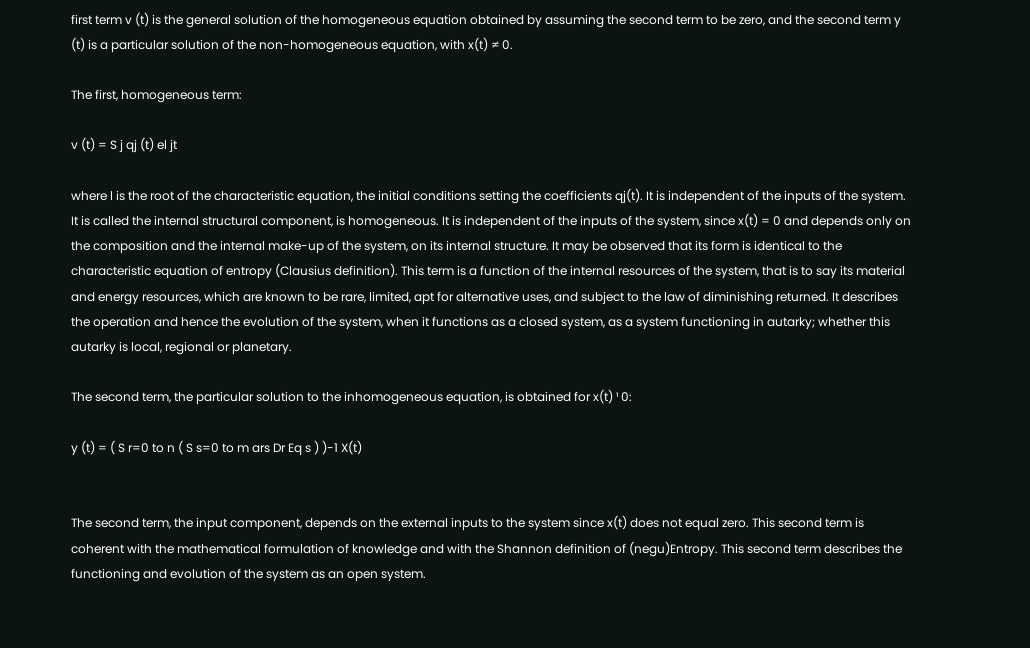first term v (t) is the general solution of the homogeneous equation obtained by assuming the second term to be zero, and the second term y (t) is a particular solution of the non-homogeneous equation, with x(t) ≠ 0.

The first, homogeneous term:

v (t) = S j qj (t) el jt

where l is the root of the characteristic equation, the initial conditions setting the coefficients qj(t). It is independent of the inputs of the system. It is called the internal structural component, is homogeneous. It is independent of the inputs of the system, since x(t) = 0 and depends only on the composition and the internal make-up of the system, on its internal structure. It may be observed that its form is identical to the characteristic equation of entropy (Clausius definition). This term is a function of the internal resources of the system, that is to say its material and energy resources, which are known to be rare, limited, apt for alternative uses, and subject to the law of diminishing returned. It describes the operation and hence the evolution of the system, when it functions as a closed system, as a system functioning in autarky; whether this autarky is local, regional or planetary.

The second term, the particular solution to the inhomogeneous equation, is obtained for x(t) ¹ 0:

y (t) = ( S r=0 to n ( S s=0 to m ars Dr Eq s ) )-1 X(t)


The second term, the input component, depends on the external inputs to the system since x(t) does not equal zero. This second term is coherent with the mathematical formulation of knowledge and with the Shannon definition of (negu)Entropy. This second term describes the functioning and evolution of the system as an open system.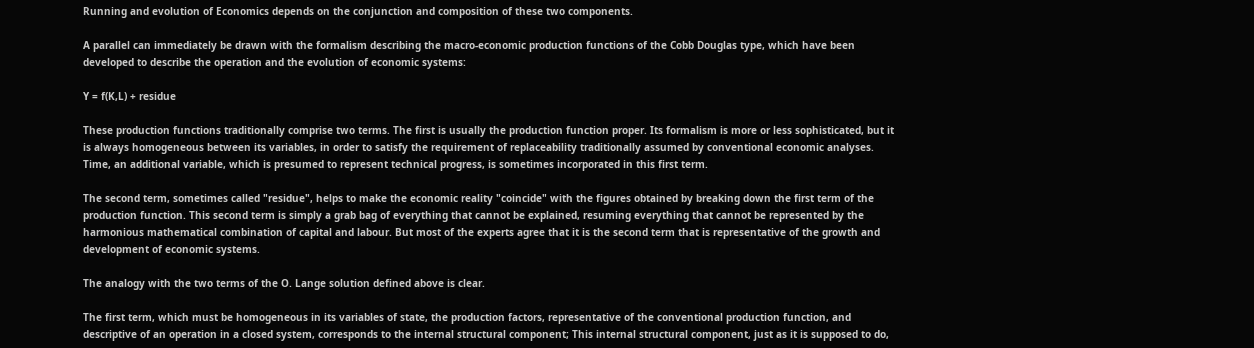Running and evolution of Economics depends on the conjunction and composition of these two components.

A parallel can immediately be drawn with the formalism describing the macro-economic production functions of the Cobb Douglas type, which have been developed to describe the operation and the evolution of economic systems:

Y = f(K,L) + residue

These production functions traditionally comprise two terms. The first is usually the production function proper. Its formalism is more or less sophisticated, but it is always homogeneous between its variables, in order to satisfy the requirement of replaceability traditionally assumed by conventional economic analyses. Time, an additional variable, which is presumed to represent technical progress, is sometimes incorporated in this first term.

The second term, sometimes called "residue", helps to make the economic reality "coincide" with the figures obtained by breaking down the first term of the production function. This second term is simply a grab bag of everything that cannot be explained, resuming everything that cannot be represented by the harmonious mathematical combination of capital and labour. But most of the experts agree that it is the second term that is representative of the growth and development of economic systems.

The analogy with the two terms of the O. Lange solution defined above is clear.

The first term, which must be homogeneous in its variables of state, the production factors, representative of the conventional production function, and descriptive of an operation in a closed system, corresponds to the internal structural component; This internal structural component, just as it is supposed to do,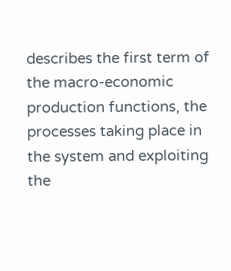describes the first term of the macro-economic production functions, the processes taking place in the system and exploiting the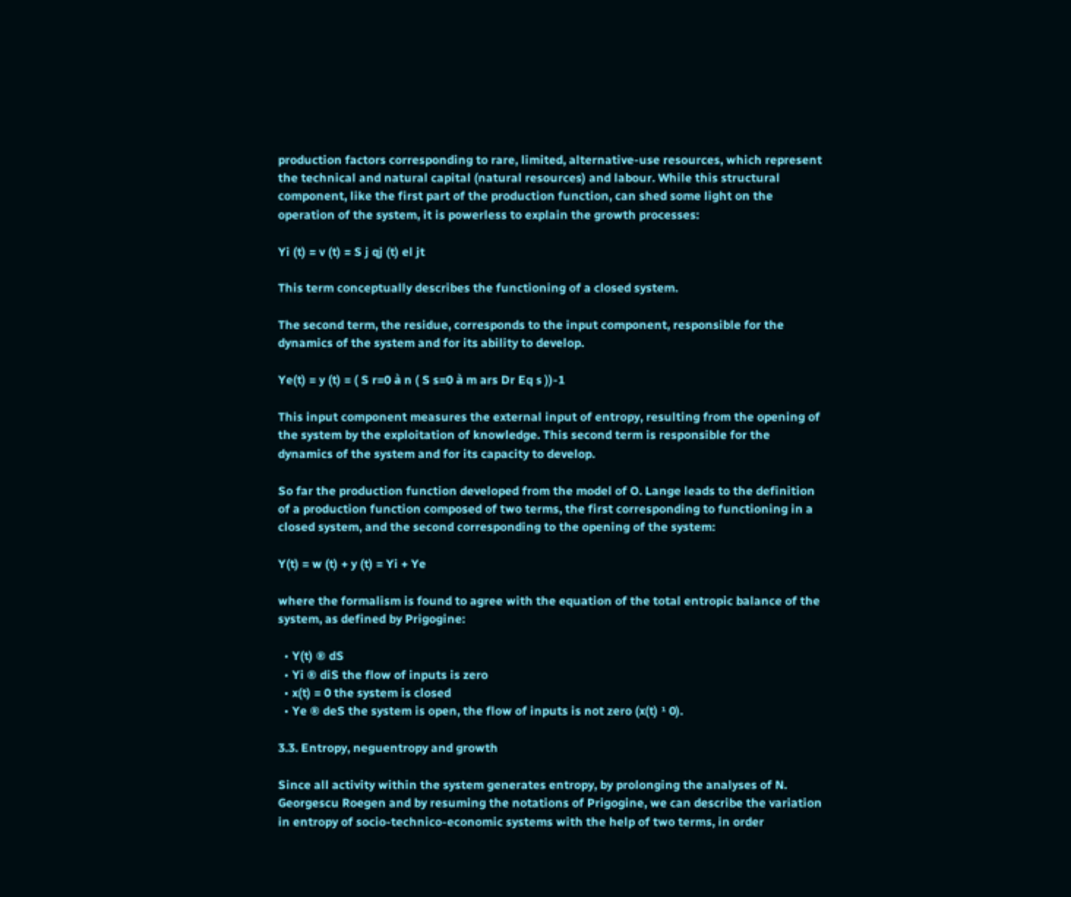production factors corresponding to rare, limited, alternative-use resources, which represent the technical and natural capital (natural resources) and labour. While this structural component, like the first part of the production function, can shed some light on the operation of the system, it is powerless to explain the growth processes:

Yi (t) = v (t) = S j qj (t) el jt

This term conceptually describes the functioning of a closed system.

The second term, the residue, corresponds to the input component, responsible for the dynamics of the system and for its ability to develop.

Ye(t) = y (t) = ( S r=0 à n ( S s=0 à m ars Dr Eq s ))-1

This input component measures the external input of entropy, resulting from the opening of the system by the exploitation of knowledge. This second term is responsible for the dynamics of the system and for its capacity to develop.

So far the production function developed from the model of O. Lange leads to the definition of a production function composed of two terms, the first corresponding to functioning in a closed system, and the second corresponding to the opening of the system:

Y(t) = w (t) + y (t) = Yi + Ye

where the formalism is found to agree with the equation of the total entropic balance of the system, as defined by Prigogine:

  • Y(t) ® dS
  • Yi ® diS the flow of inputs is zero
  • x(t) = 0 the system is closed
  • Ye ® deS the system is open, the flow of inputs is not zero (x(t) ¹ 0).

3.3. Entropy, neguentropy and growth

Since all activity within the system generates entropy, by prolonging the analyses of N. Georgescu Roegen and by resuming the notations of Prigogine, we can describe the variation in entropy of socio-technico-economic systems with the help of two terms, in order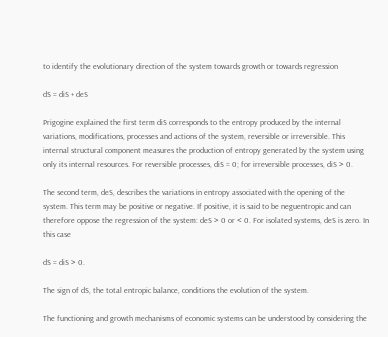to identify the evolutionary direction of the system towards growth or towards regression

dS = diS + deS

Prigogine explained the first term diS corresponds to the entropy produced by the internal variations, modifications, processes and actions of the system, reversible or irreversible. This internal structural component measures the production of entropy generated by the system using only its internal resources. For reversible processes, diS = 0; for irreversible processes, diS > 0.

The second term, deS, describes the variations in entropy associated with the opening of the system. This term may be positive or negative. If positive, it is said to be neguentropic and can therefore oppose the regression of the system: deS > 0 or < 0. For isolated systems, deS is zero. In this case

dS = diS > 0.

The sign of dS, the total entropic balance, conditions the evolution of the system.

The functioning and growth mechanisms of economic systems can be understood by considering the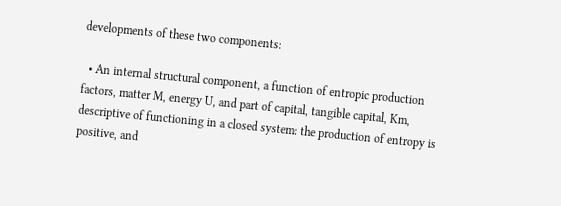developments of these two components:

  • An internal structural component, a function of entropic production factors, matter M, energy U, and part of capital, tangible capital, Km, descriptive of functioning in a closed system: the production of entropy is positive, and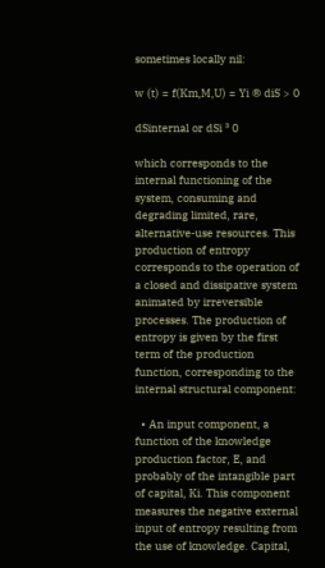sometimes locally nil:

w (t) = f(Km,M,U) = Yi ® diS > 0

dSinternal or dSi ³ 0

which corresponds to the internal functioning of the system, consuming and degrading limited, rare, alternative-use resources. This production of entropy corresponds to the operation of a closed and dissipative system animated by irreversible processes. The production of entropy is given by the first term of the production function, corresponding to the internal structural component:

  • An input component, a function of the knowledge production factor, E, and probably of the intangible part of capital, Ki. This component measures the negative external input of entropy resulting from the use of knowledge. Capital,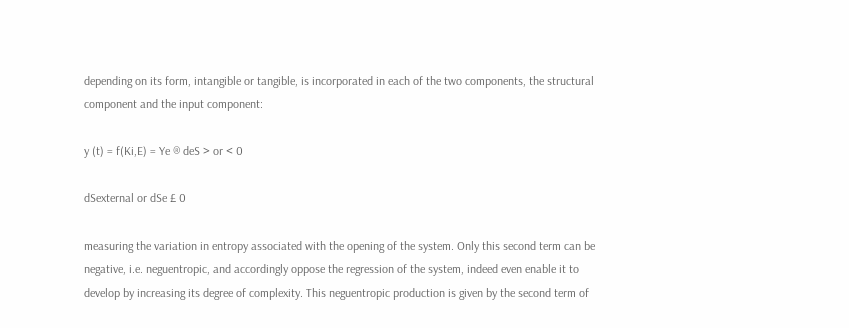depending on its form, intangible or tangible, is incorporated in each of the two components, the structural component and the input component:

y (t) = f(Ki,E) = Ye ® deS > or < 0

dSexternal or dSe £ 0

measuring the variation in entropy associated with the opening of the system. Only this second term can be negative, i.e. neguentropic, and accordingly oppose the regression of the system, indeed even enable it to develop by increasing its degree of complexity. This neguentropic production is given by the second term of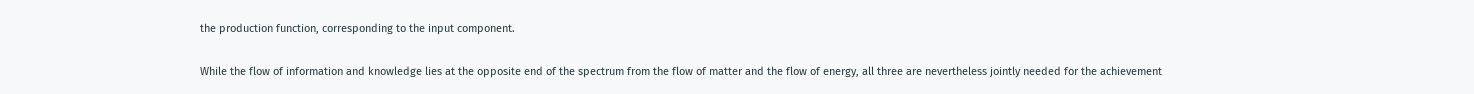the production function, corresponding to the input component.

While the flow of information and knowledge lies at the opposite end of the spectrum from the flow of matter and the flow of energy, all three are nevertheless jointly needed for the achievement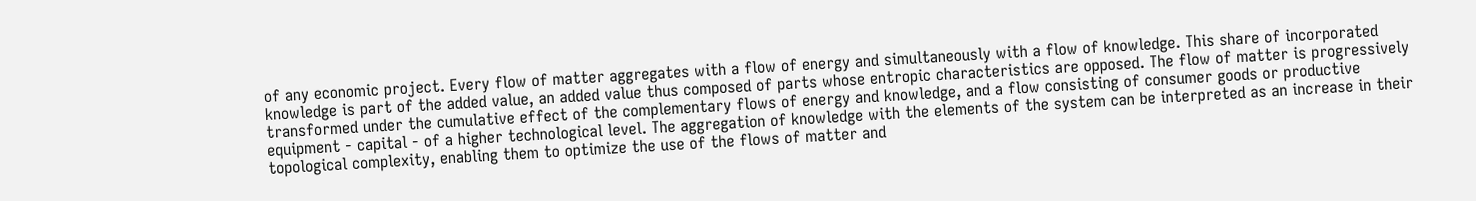of any economic project. Every flow of matter aggregates with a flow of energy and simultaneously with a flow of knowledge. This share of incorporated knowledge is part of the added value, an added value thus composed of parts whose entropic characteristics are opposed. The flow of matter is progressively transformed under the cumulative effect of the complementary flows of energy and knowledge, and a flow consisting of consumer goods or productive equipment - capital - of a higher technological level. The aggregation of knowledge with the elements of the system can be interpreted as an increase in their topological complexity, enabling them to optimize the use of the flows of matter and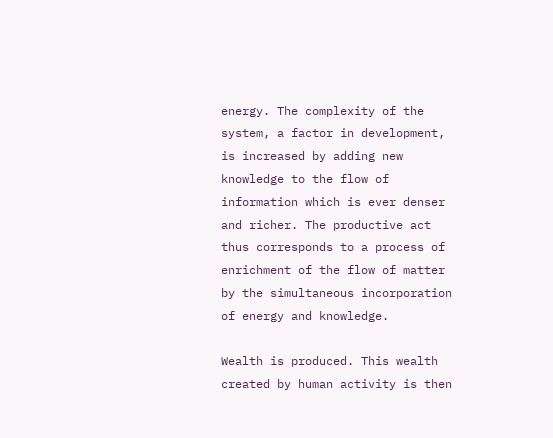energy. The complexity of the system, a factor in development, is increased by adding new knowledge to the flow of information which is ever denser and richer. The productive act thus corresponds to a process of enrichment of the flow of matter by the simultaneous incorporation of energy and knowledge.

Wealth is produced. This wealth created by human activity is then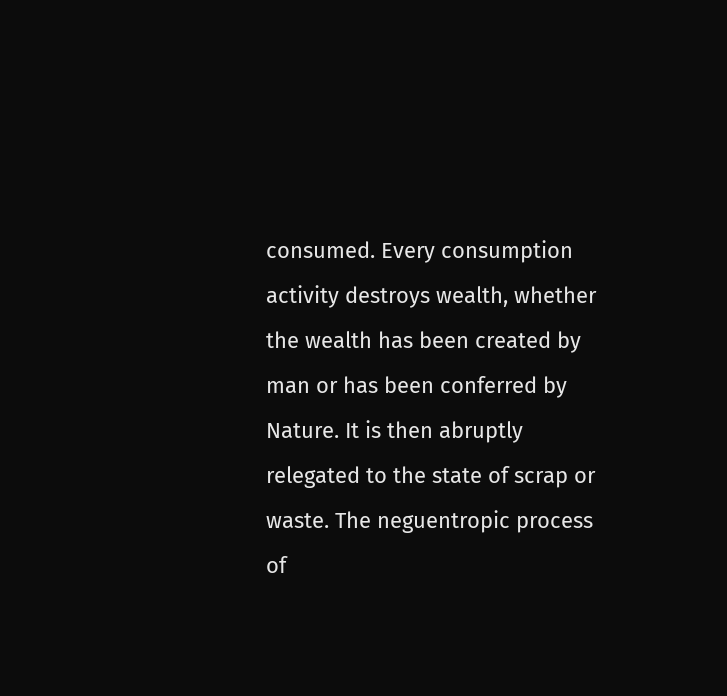consumed. Every consumption activity destroys wealth, whether the wealth has been created by man or has been conferred by Nature. It is then abruptly relegated to the state of scrap or waste. The neguentropic process of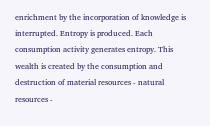enrichment by the incorporation of knowledge is interrupted. Entropy is produced. Each consumption activity generates entropy. This wealth is created by the consumption and destruction of material resources - natural resources -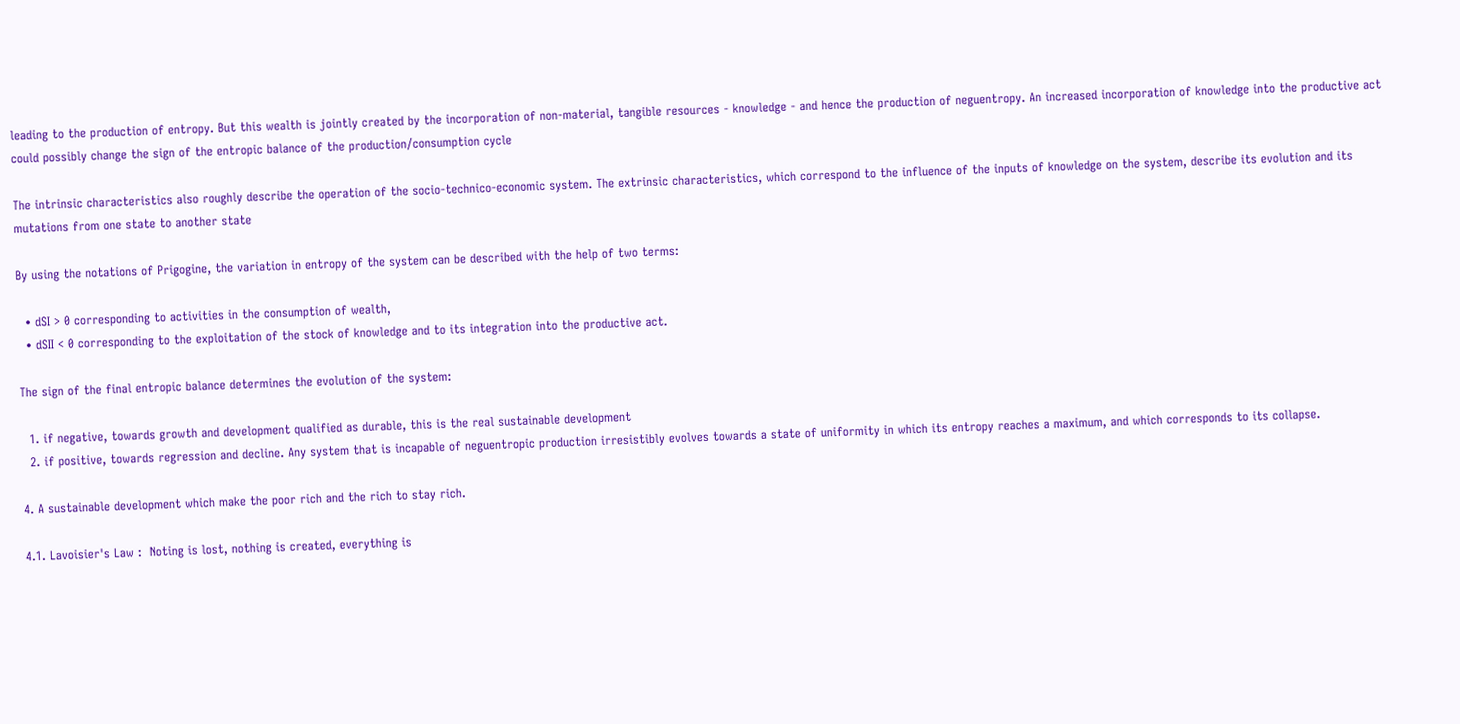leading to the production of entropy. But this wealth is jointly created by the incorporation of non-material, tangible resources - knowledge - and hence the production of neguentropy. An increased incorporation of knowledge into the productive act could possibly change the sign of the entropic balance of the production/consumption cycle

The intrinsic characteristics also roughly describe the operation of the socio-technico-economic system. The extrinsic characteristics, which correspond to the influence of the inputs of knowledge on the system, describe its evolution and its mutations from one state to another state

By using the notations of Prigogine, the variation in entropy of the system can be described with the help of two terms:

  • dSI > 0 corresponding to activities in the consumption of wealth,
  • dSII < 0 corresponding to the exploitation of the stock of knowledge and to its integration into the productive act.

The sign of the final entropic balance determines the evolution of the system:

  1. if negative, towards growth and development qualified as durable, this is the real sustainable development
  2. if positive, towards regression and decline. Any system that is incapable of neguentropic production irresistibly evolves towards a state of uniformity in which its entropy reaches a maximum, and which corresponds to its collapse.

4. A sustainable development which make the poor rich and the rich to stay rich.

4.1. Lavoisier's Law :  Noting is lost, nothing is created, everything is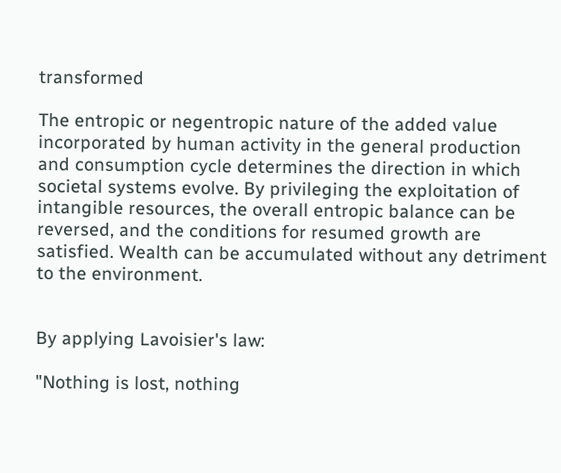transformed

The entropic or negentropic nature of the added value incorporated by human activity in the general production and consumption cycle determines the direction in which societal systems evolve. By privileging the exploitation of intangible resources, the overall entropic balance can be reversed, and the conditions for resumed growth are satisfied. Wealth can be accumulated without any detriment to the environment.


By applying Lavoisier's law:

"Nothing is lost, nothing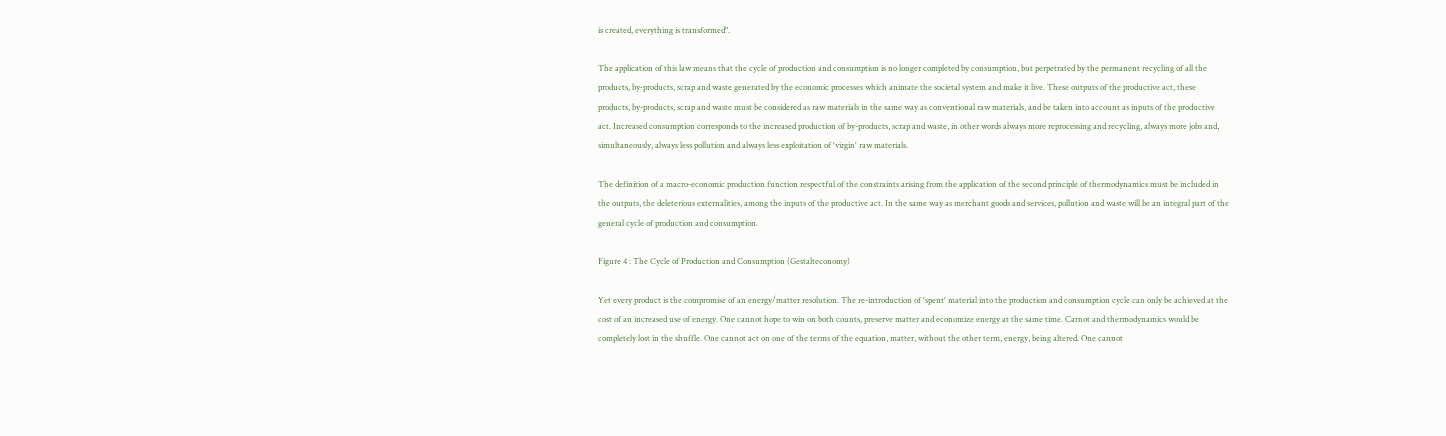is created, everything is transformed".

The application of this law means that the cycle of production and consumption is no longer completed by consumption, but perpetrated by the permanent recycling of all the products, by-products, scrap and waste generated by the economic processes which animate the societal system and make it live. These outputs of the productive act, these products, by-products, scrap and waste must be considered as raw materials in the same way as conventional raw materials, and be taken into account as inputs of the productive act. Increased consumption corresponds to the increased production of by-products, scrap and waste, in other words always more reprocessing and recycling, always more jobs and, simultaneously, always less pollution and always less exploitation of 'virgin' raw materials.

The definition of a macro-economic production function respectful of the constraints arising from the application of the second principle of thermodynamics must be included in the outputs, the deleterious externalities, among the inputs of the productive act. In the same way as merchant goods and services, pollution and waste will be an integral part of the general cycle of production and consumption.

Figure 4 : The Cycle of Production and Consumption (Gestalteconomy)

Yet every product is the compromise of an energy/matter resolution. The re-introduction of 'spent' material into the production and consumption cycle can only be achieved at the cost of an increased use of energy. One cannot hope to win on both counts, preserve matter and economize energy at the same time. Carnot and thermodynamics would be completely lost in the shuffle. One cannot act on one of the terms of the equation, matter, without the other term, energy, being altered. One cannot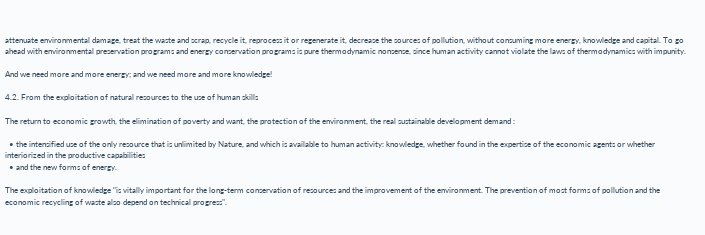attenuate environmental damage, treat the waste and scrap, recycle it, reprocess it or regenerate it, decrease the sources of pollution, without consuming more energy, knowledge and capital. To go ahead with environmental preservation programs and energy conservation programs is pure thermodynamic nonsense, since human activity cannot violate the laws of thermodynamics with impunity.

And we need more and more energy; and we need more and more knowledge!

4.2. From the exploitation of natural resources to the use of human skills

The return to economic growth, the elimination of poverty and want, the protection of the environment, the real sustainable development demand :

  • the intensified use of the only resource that is unlimited by Nature, and which is available to human activity: knowledge, whether found in the expertise of the economic agents or whether interiorized in the productive capabilities
  • and the new forms of energy.

The exploitation of knowledge "is vitally important for the long-term conservation of resources and the improvement of the environment. The prevention of most forms of pollution and the economic recycling of waste also depend on technical progress".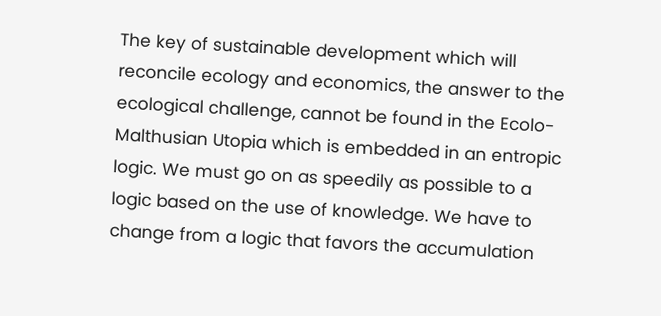The key of sustainable development which will reconcile ecology and economics, the answer to the ecological challenge, cannot be found in the Ecolo-Malthusian Utopia which is embedded in an entropic logic. We must go on as speedily as possible to a logic based on the use of knowledge. We have to change from a logic that favors the accumulation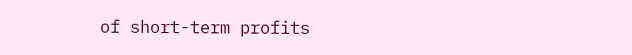of short-term profits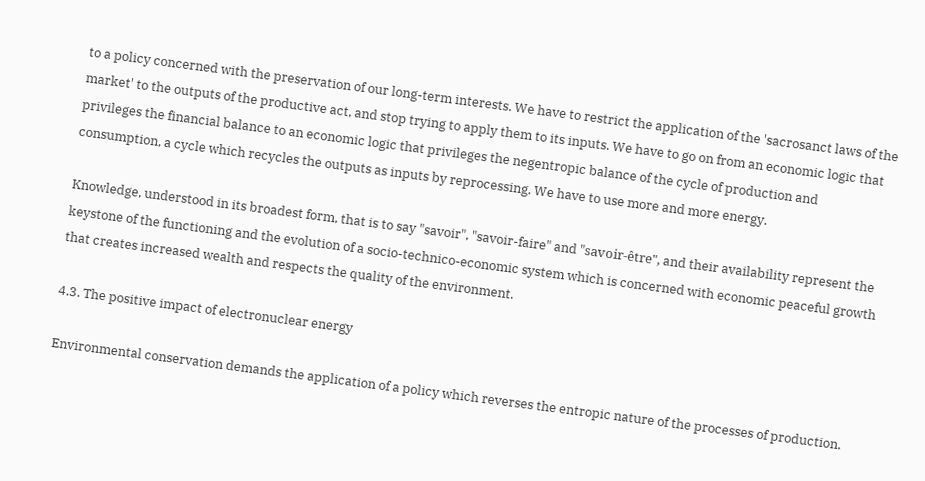to a policy concerned with the preservation of our long-term interests. We have to restrict the application of the 'sacrosanct laws of the market' to the outputs of the productive act, and stop trying to apply them to its inputs. We have to go on from an economic logic that privileges the financial balance to an economic logic that privileges the negentropic balance of the cycle of production and consumption, a cycle which recycles the outputs as inputs by reprocessing. We have to use more and more energy.

Knowledge, understood in its broadest form, that is to say "savoir", "savoir-faire" and "savoir-être", and their availability represent the keystone of the functioning and the evolution of a socio-technico-economic system which is concerned with economic peaceful growth that creates increased wealth and respects the quality of the environment.

4.3. The positive impact of electronuclear energy

Environmental conservation demands the application of a policy which reverses the entropic nature of the processes of production.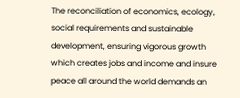The reconciliation of economics, ecology, social requirements and sustainable development, ensuring vigorous growth which creates jobs and income and insure peace all around the world demands an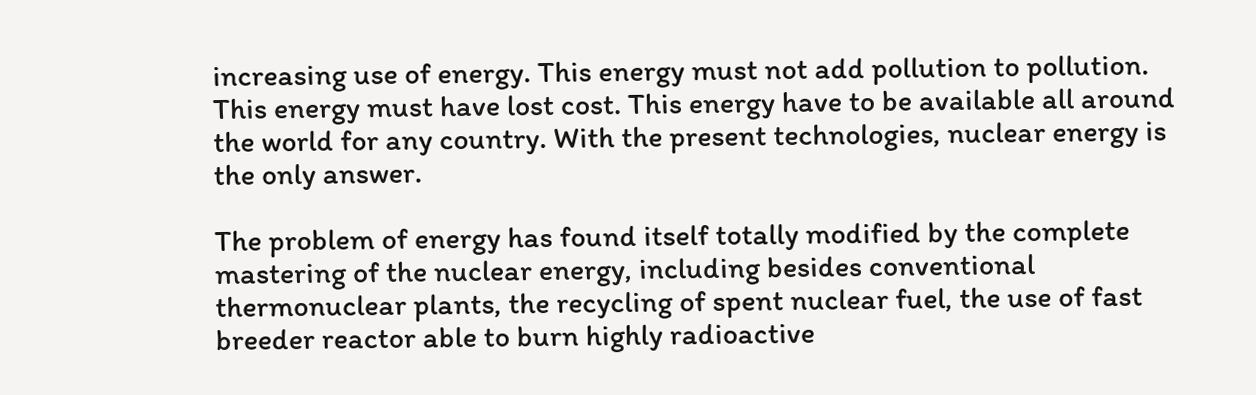increasing use of energy. This energy must not add pollution to pollution. This energy must have lost cost. This energy have to be available all around the world for any country. With the present technologies, nuclear energy is the only answer.

The problem of energy has found itself totally modified by the complete mastering of the nuclear energy, including besides conventional thermonuclear plants, the recycling of spent nuclear fuel, the use of fast breeder reactor able to burn highly radioactive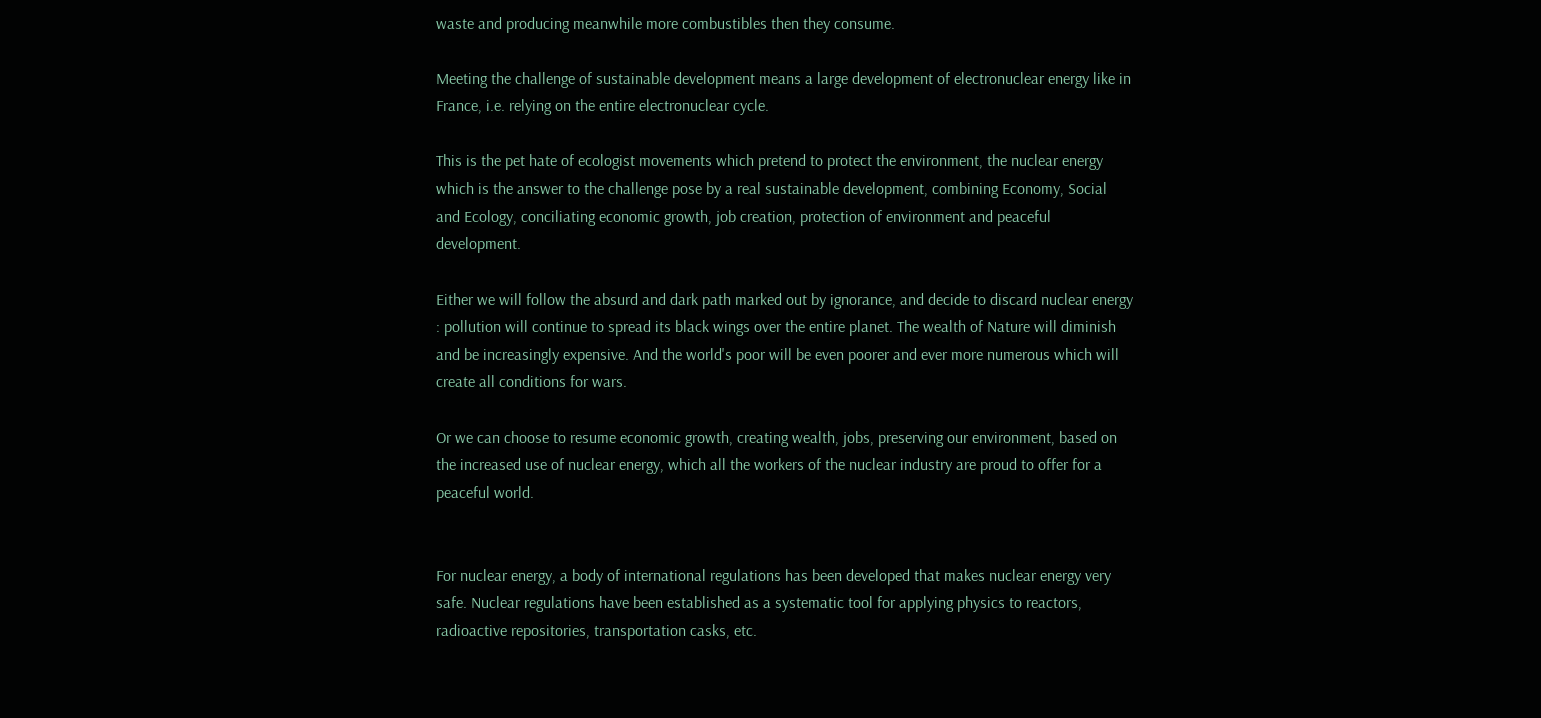waste and producing meanwhile more combustibles then they consume.

Meeting the challenge of sustainable development means a large development of electronuclear energy like in France, i.e. relying on the entire electronuclear cycle.

This is the pet hate of ecologist movements which pretend to protect the environment, the nuclear energy which is the answer to the challenge pose by a real sustainable development, combining Economy, Social and Ecology, conciliating economic growth, job creation, protection of environment and peaceful development.

Either we will follow the absurd and dark path marked out by ignorance, and decide to discard nuclear energy : pollution will continue to spread its black wings over the entire planet. The wealth of Nature will diminish and be increasingly expensive. And the world's poor will be even poorer and ever more numerous which will create all conditions for wars.

Or we can choose to resume economic growth, creating wealth, jobs, preserving our environment, based on the increased use of nuclear energy, which all the workers of the nuclear industry are proud to offer for a peaceful world.


For nuclear energy, a body of international regulations has been developed that makes nuclear energy very safe. Nuclear regulations have been established as a systematic tool for applying physics to reactors, radioactive repositories, transportation casks, etc.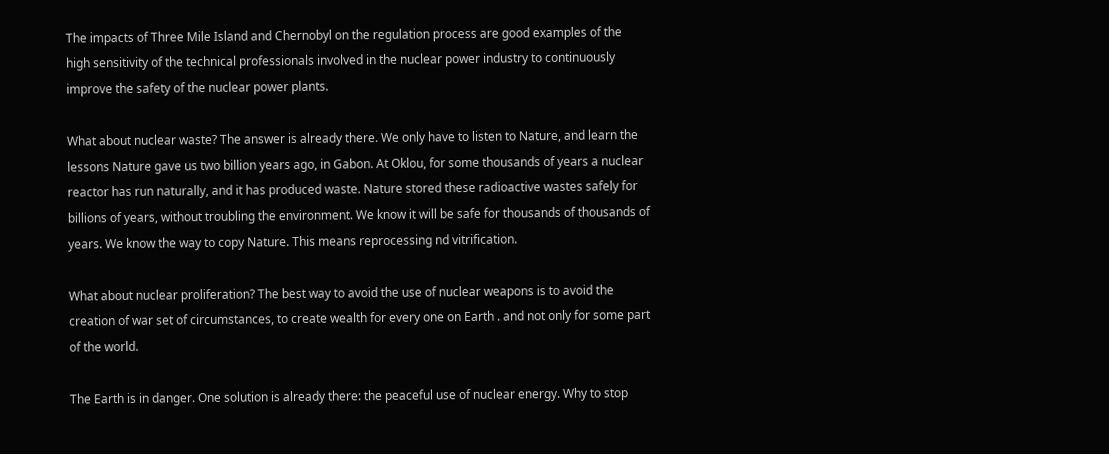The impacts of Three Mile Island and Chernobyl on the regulation process are good examples of the high sensitivity of the technical professionals involved in the nuclear power industry to continuously improve the safety of the nuclear power plants.

What about nuclear waste? The answer is already there. We only have to listen to Nature, and learn the lessons Nature gave us two billion years ago, in Gabon. At Oklou, for some thousands of years a nuclear reactor has run naturally, and it has produced waste. Nature stored these radioactive wastes safely for billions of years, without troubling the environment. We know it will be safe for thousands of thousands of years. We know the way to copy Nature. This means reprocessing nd vitrification.

What about nuclear proliferation? The best way to avoid the use of nuclear weapons is to avoid the creation of war set of circumstances, to create wealth for every one on Earth . and not only for some part of the world.

The Earth is in danger. One solution is already there: the peaceful use of nuclear energy. Why to stop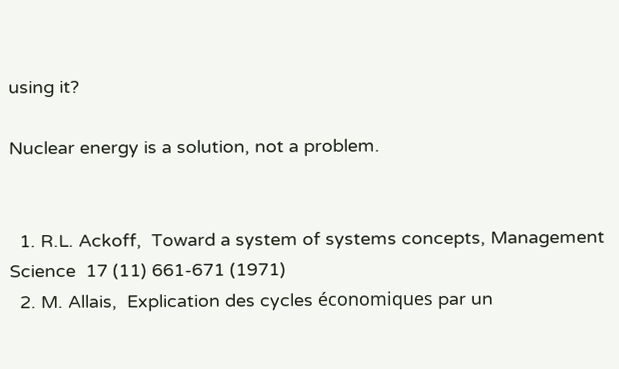using it?

Nuclear energy is a solution, not a problem.


  1. R.L. Ackoff,  Toward a system of systems concepts, Management Science  17 (11) 661-671 (1971)
  2. M. Allais,  Explication des cycles économiques par un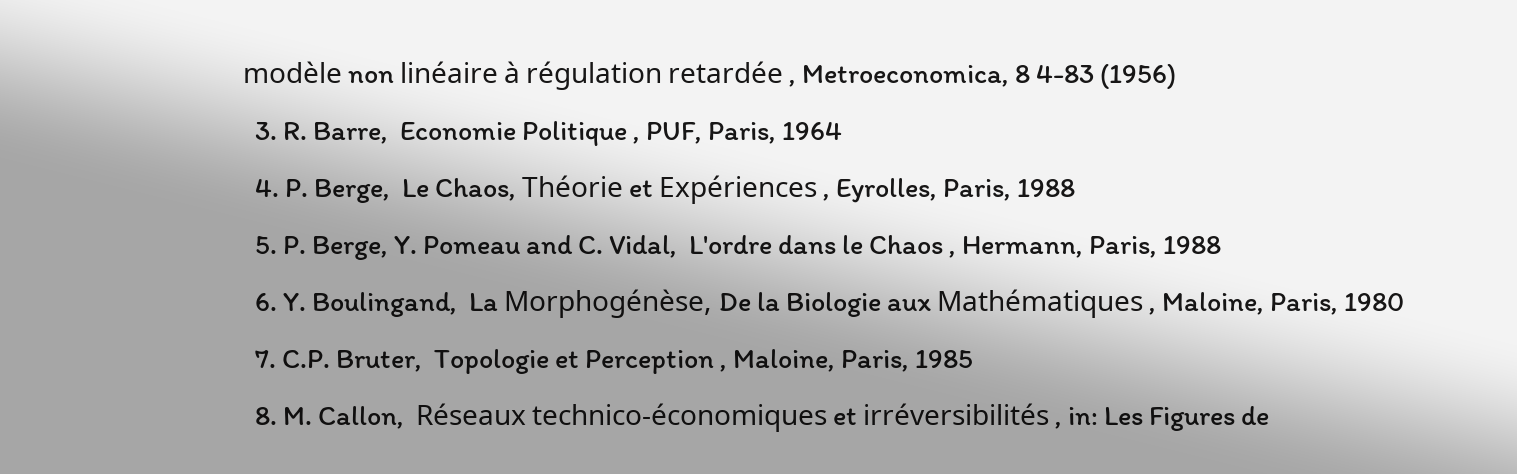modèle non linéaire à régulation retardée , Metroeconomica, 8 4-83 (1956)
  3. R. Barre,  Economie Politique , PUF, Paris, 1964
  4. P. Berge,  Le Chaos, Théorie et Expériences , Eyrolles, Paris, 1988
  5. P. Berge, Y. Pomeau and C. Vidal,  L'ordre dans le Chaos , Hermann, Paris, 1988
  6. Y. Boulingand,  La Morphogénèse, De la Biologie aux Mathématiques , Maloine, Paris, 1980
  7. C.P. Bruter,  Topologie et Perception , Maloine, Paris, 1985
  8. M. Callon,  Réseaux technico-économiques et irréversibilités , in: Les Figures de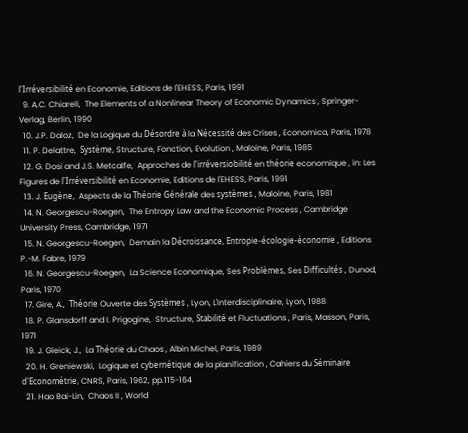l'Irréversibilité en Economie, Editions de l'EHESS, Paris, 1991
  9. A.C. Chiareli,  The Elements of a Nonlinear Theory of Economic Dynamics , Springer-Verlag, Berlin, 1990
  10. J.P. Daloz,  De la Logique du Désordre à la Nécessité des Crises , Economica, Paris, 1978
  11. P. Delattre,  Système, Structure, Fonction, Evolution , Maloine, Paris, 1985
  12. G. Dosi and J.S. Metcalfe,  Approches de l'irréversiobilité en théorie economique , in: Les Figures de l'Irréversibilité en Economie, Editions de l'EHESS, Paris, 1991
  13. J. Eugène,  Aspects de la Théorie Générale des systèmes , Maloine, Paris, 1981
  14. N. Georgescu-Roegen,  The Entropy Law and the Economic Process , Cambridge University Press, Cambridge, 1971
  15. N. Georgescu-Roegen,  Demain la Décroissance, Entropie-écologie-économie , Editions P.-M. Fabre, 1979
  16. N. Georgescu-Roegen,  La Science Economique, Ses Problèmes, Ses Difficultés , Dunod, Paris, 1970
  17. Gire, A.,  Théorie Ouverte des Systèmes , Lyon, L'Interdisciplinaire, Lyon, 1988
  18. P. Glansdorff and I. Prigogine,  Structure, Stabilité et Fluctuations , Paris, Masson, Paris, 1971
  19. J. Gleick, J.,  La Théorie du Chaos , Albin Michel, Paris, 1989
  20. H. Greniewski,  Logique et cybernétique de la planification , Cahiers du Séminaire d'Econométrie, CNRS, Paris, 1962, pp.115-164
  21. Hao Bai-Lin,  Chaos II , World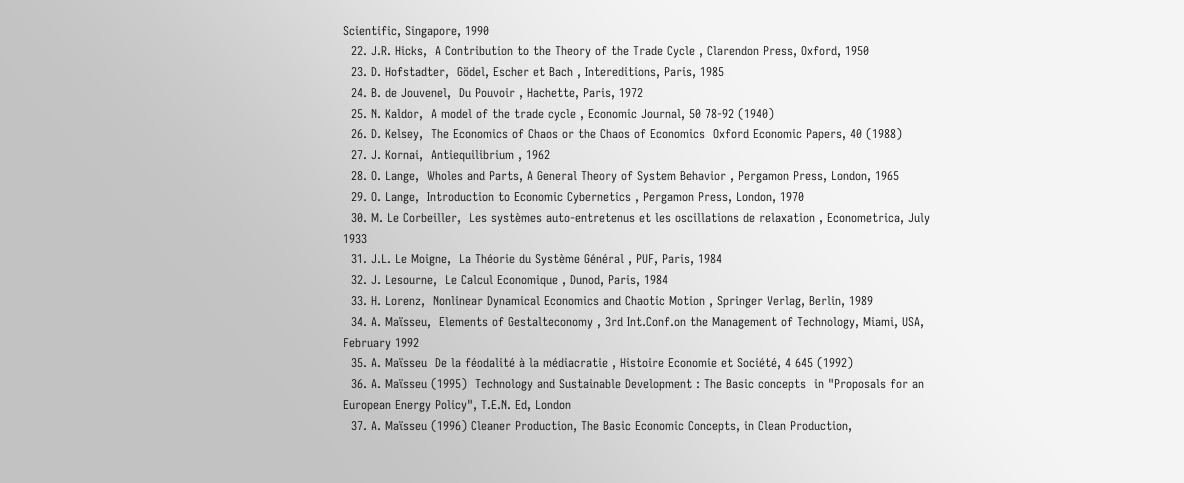Scientific, Singapore, 1990
  22. J.R. Hicks,  A Contribution to the Theory of the Trade Cycle , Clarendon Press, Oxford, 1950
  23. D. Hofstadter,  Gödel, Escher et Bach , Intereditions, Paris, 1985
  24. B. de Jouvenel,  Du Pouvoir , Hachette, Paris, 1972
  25. N. Kaldor,  A model of the trade cycle , Economic Journal, 50 78-92 (1940)
  26. D. Kelsey,  The Economics of Chaos or the Chaos of Economics  Oxford Economic Papers, 40 (1988)
  27. J. Kornai,  Antiequilibrium , 1962
  28. O. Lange,  Wholes and Parts, A General Theory of System Behavior , Pergamon Press, London, 1965
  29. O. Lange,  Introduction to Economic Cybernetics , Pergamon Press, London, 1970
  30. M. Le Corbeiller,  Les systèmes auto-entretenus et les oscillations de relaxation , Econometrica, July 1933
  31. J.L. Le Moigne,  La Théorie du Système Général , PUF, Paris, 1984
  32. J. Lesourne,  Le Calcul Economique , Dunod, Paris, 1984
  33. H. Lorenz,  Nonlinear Dynamical Economics and Chaotic Motion , Springer Verlag, Berlin, 1989
  34. A. Maïsseu,  Elements of Gestalteconomy , 3rd Int.Conf.on the Management of Technology, Miami, USA, February 1992
  35. A. Maïsseu  De la féodalité à la médiacratie , Histoire Economie et Société, 4 645 (1992)
  36. A. Maïsseu (1995)  Technology and Sustainable Development : The Basic concepts  in "Proposals for an European Energy Policy", T.E.N. Ed, London
  37. A. Maïsseu (1996) Cleaner Production, The Basic Economic Concepts, in Clean Production,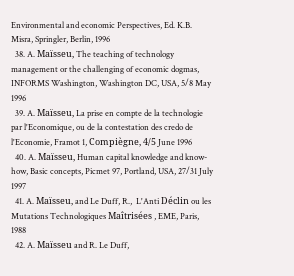Environmental and economic Perspectives, Ed. K.B. Misra, Springler, Berlin, 1996
  38. A. Maïsseu, The teaching of technology management or the challenging of economic dogmas, INFORMS Washington, Washington DC, USA, 5/8 May 1996
  39. A. Maïsseu, La prise en compte de la technologie par l'Economique, ou de la contestation des credo de l'Economie, Framot 1, Compiègne, 4/5 June 1996
  40. A. Maïsseu, Human capital knowledge and know-how, Basic concepts, Picmet 97, Portland, USA, 27/31 July 1997
  41. A. Maïsseu, and Le Duff, R.,  L'Anti Déclin ou les Mutations Technologiques Maîtrisées , EME, Paris, 1988
  42. A. Maïsseu and R. Le Duff,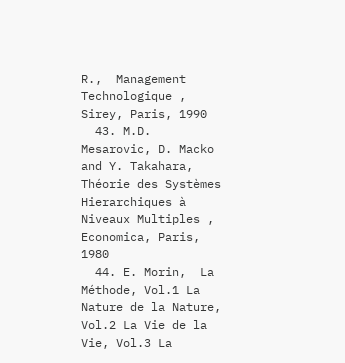R.,  Management Technologique , Sirey, Paris, 1990
  43. M.D. Mesarovic, D. Macko and Y. Takahara,  Théorie des Systèmes Hierarchiques à Niveaux Multiples , Economica, Paris, 1980
  44. E. Morin,  La Méthode, Vol.1 La Nature de la Nature, Vol.2 La Vie de la Vie, Vol.3 La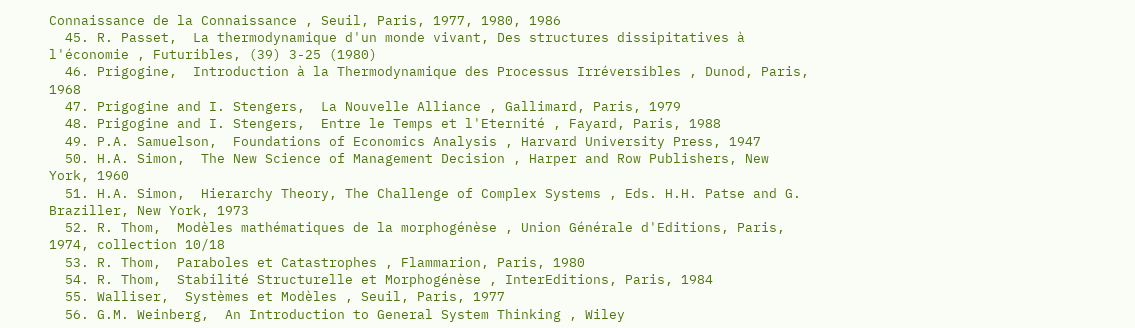Connaissance de la Connaissance , Seuil, Paris, 1977, 1980, 1986
  45. R. Passet,  La thermodynamique d'un monde vivant, Des structures dissipitatives à l'économie , Futuribles, (39) 3-25 (1980)
  46. Prigogine,  Introduction à la Thermodynamique des Processus Irréversibles , Dunod, Paris, 1968
  47. Prigogine and I. Stengers,  La Nouvelle Alliance , Gallimard, Paris, 1979
  48. Prigogine and I. Stengers,  Entre le Temps et l'Eternité , Fayard, Paris, 1988
  49. P.A. Samuelson,  Foundations of Economics Analysis , Harvard University Press, 1947
  50. H.A. Simon,  The New Science of Management Decision , Harper and Row Publishers, New York, 1960
  51. H.A. Simon,  Hierarchy Theory, The Challenge of Complex Systems , Eds. H.H. Patse and G. Braziller, New York, 1973
  52. R. Thom,  Modèles mathématiques de la morphogénèse , Union Générale d'Editions, Paris, 1974, collection 10/18
  53. R. Thom,  Paraboles et Catastrophes , Flammarion, Paris, 1980
  54. R. Thom,  Stabilité Structurelle et Morphogénèse , InterEditions, Paris, 1984
  55. Walliser,  Systèmes et Modèles , Seuil, Paris, 1977
  56. G.M. Weinberg,  An Introduction to General System Thinking , Wiley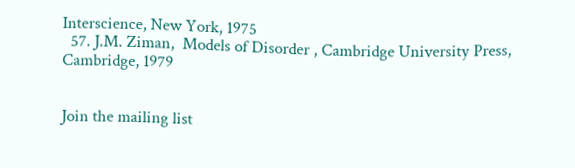Interscience, New York, 1975
  57. J.M. Ziman,  Models of Disorder , Cambridge University Press, Cambridge, 1979


Join the mailing list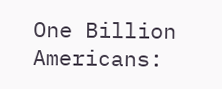One Billion Americans: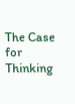The Case for Thinking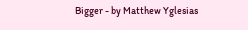Bigger - by Matthew Yglesias